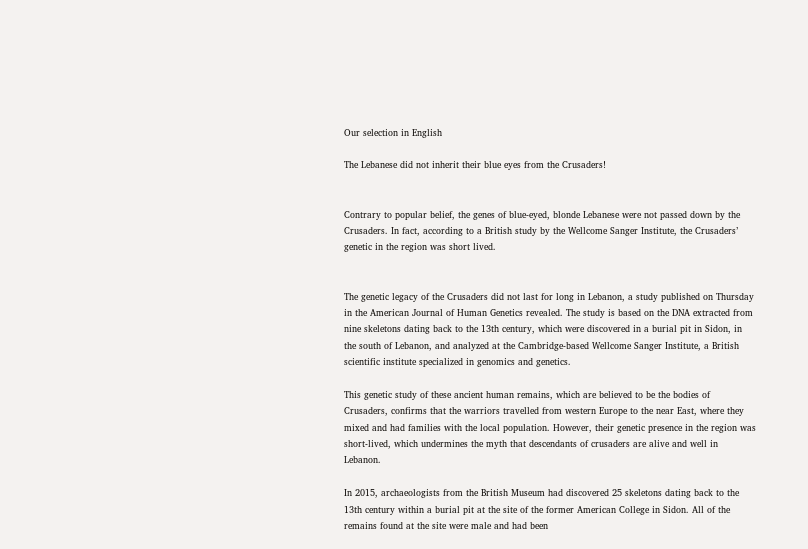Our selection in English

The Lebanese did not inherit their blue eyes from the Crusaders!


Contrary to popular belief, the genes of blue-eyed, blonde Lebanese were not passed down by the Crusaders. In fact, according to a British study by the Wellcome Sanger Institute, the Crusaders’ genetic in the region was short lived.


The genetic legacy of the Crusaders did not last for long in Lebanon, a study published on Thursday in the American Journal of Human Genetics revealed. The study is based on the DNA extracted from nine skeletons dating back to the 13th century, which were discovered in a burial pit in Sidon, in the south of Lebanon, and analyzed at the Cambridge-based Wellcome Sanger Institute, a British scientific institute specialized in genomics and genetics.

This genetic study of these ancient human remains, which are believed to be the bodies of Crusaders, confirms that the warriors travelled from western Europe to the near East, where they mixed and had families with the local population. However, their genetic presence in the region was short-lived, which undermines the myth that descendants of crusaders are alive and well in Lebanon.

In 2015, archaeologists from the British Museum had discovered 25 skeletons dating back to the 13th century within a burial pit at the site of the former American College in Sidon. All of the remains found at the site were male and had been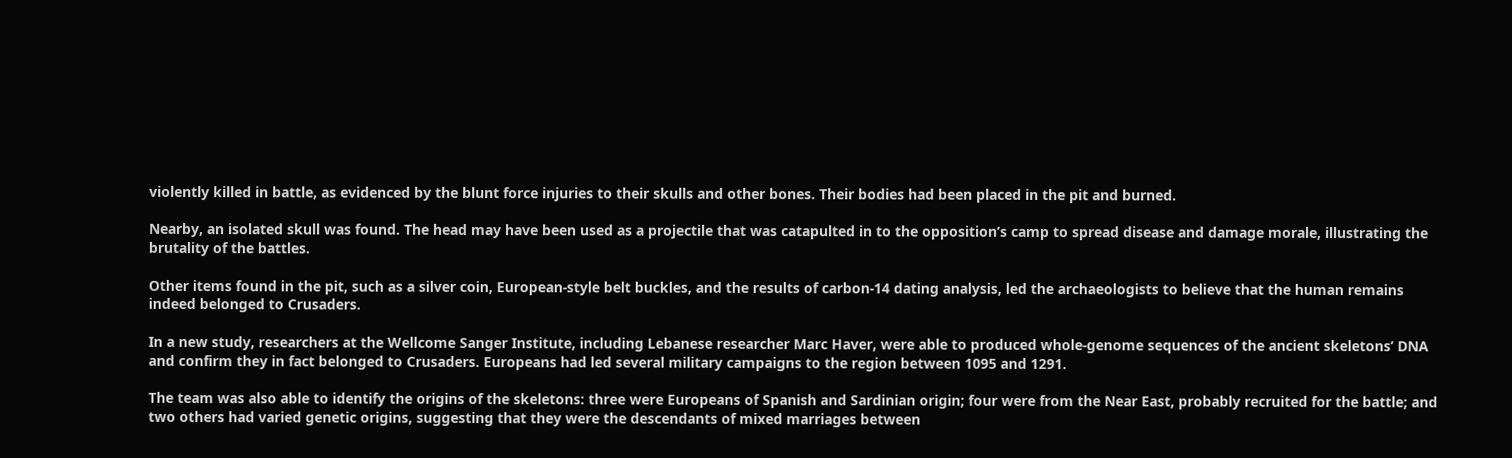violently killed in battle, as evidenced by the blunt force injuries to their skulls and other bones. Their bodies had been placed in the pit and burned.

Nearby, an isolated skull was found. The head may have been used as a projectile that was catapulted in to the opposition’s camp to spread disease and damage morale, illustrating the brutality of the battles.

Other items found in the pit, such as a silver coin, European-style belt buckles, and the results of carbon-14 dating analysis, led the archaeologists to believe that the human remains indeed belonged to Crusaders.

In a new study, researchers at the Wellcome Sanger Institute, including Lebanese researcher Marc Haver, were able to produced whole-genome sequences of the ancient skeletons’ DNA and confirm they in fact belonged to Crusaders. Europeans had led several military campaigns to the region between 1095 and 1291.

The team was also able to identify the origins of the skeletons: three were Europeans of Spanish and Sardinian origin; four were from the Near East, probably recruited for the battle; and two others had varied genetic origins, suggesting that they were the descendants of mixed marriages between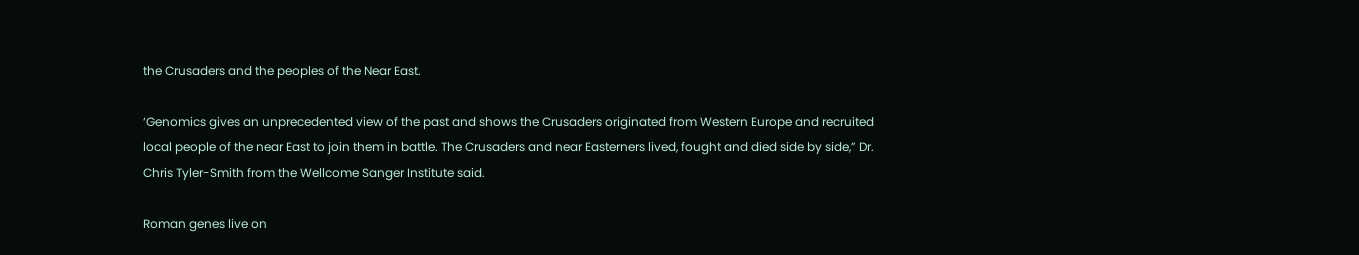the Crusaders and the peoples of the Near East.

‘Genomics gives an unprecedented view of the past and shows the Crusaders originated from Western Europe and recruited local people of the near East to join them in battle. The Crusaders and near Easterners lived, fought and died side by side,” Dr. Chris Tyler-Smith from the Wellcome Sanger Institute said.

Roman genes live on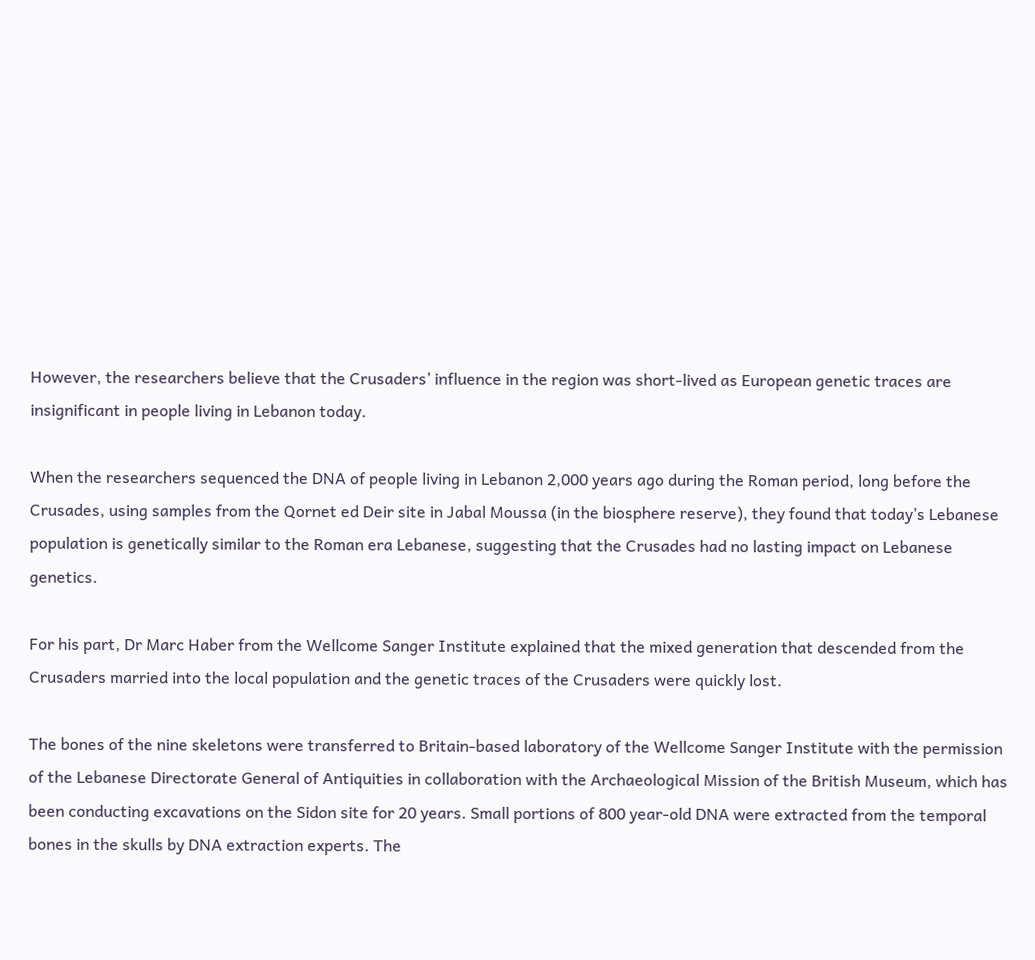However, the researchers believe that the Crusaders’ influence in the region was short-lived as European genetic traces are insignificant in people living in Lebanon today.

When the researchers sequenced the DNA of people living in Lebanon 2,000 years ago during the Roman period, long before the Crusades, using samples from the Qornet ed Deir site in Jabal Moussa (in the biosphere reserve), they found that today’s Lebanese population is genetically similar to the Roman era Lebanese, suggesting that the Crusades had no lasting impact on Lebanese genetics.

For his part, Dr Marc Haber from the Wellcome Sanger Institute explained that the mixed generation that descended from the Crusaders married into the local population and the genetic traces of the Crusaders were quickly lost.

The bones of the nine skeletons were transferred to Britain-based laboratory of the Wellcome Sanger Institute with the permission of the Lebanese Directorate General of Antiquities in collaboration with the Archaeological Mission of the British Museum, which has been conducting excavations on the Sidon site for 20 years. Small portions of 800 year-old DNA were extracted from the temporal bones in the skulls by DNA extraction experts. The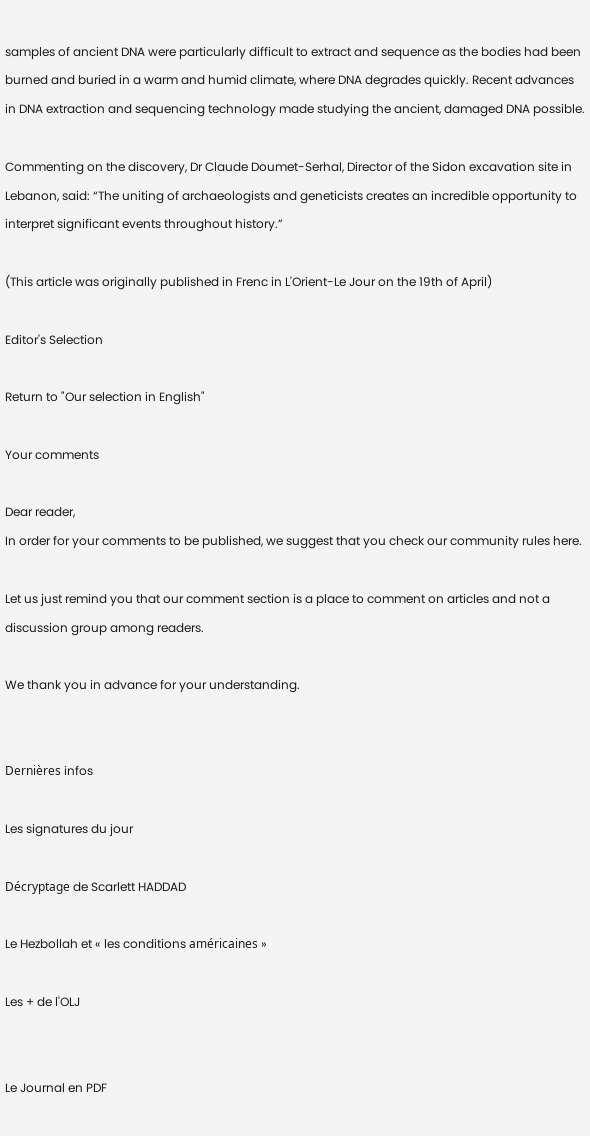samples of ancient DNA were particularly difficult to extract and sequence as the bodies had been burned and buried in a warm and humid climate, where DNA degrades quickly. Recent advances in DNA extraction and sequencing technology made studying the ancient, damaged DNA possible.

Commenting on the discovery, Dr Claude Doumet-Serhal, Director of the Sidon excavation site in Lebanon, said: “The uniting of archaeologists and geneticists creates an incredible opportunity to interpret significant events throughout history.”

(This article was originally published in Frenc in L'Orient-Le Jour on the 19th of April)

Editor's Selection

Return to "Our selection in English"

Your comments

Dear reader,
In order for your comments to be published, we suggest that you check our community rules here.

Let us just remind you that our comment section is a place to comment on articles and not a discussion group among readers.

We thank you in advance for your understanding.


Dernières infos

Les signatures du jour

Décryptage de Scarlett HADDAD

Le Hezbollah et « les conditions américaines »

Les + de l'OLJ


Le Journal en PDF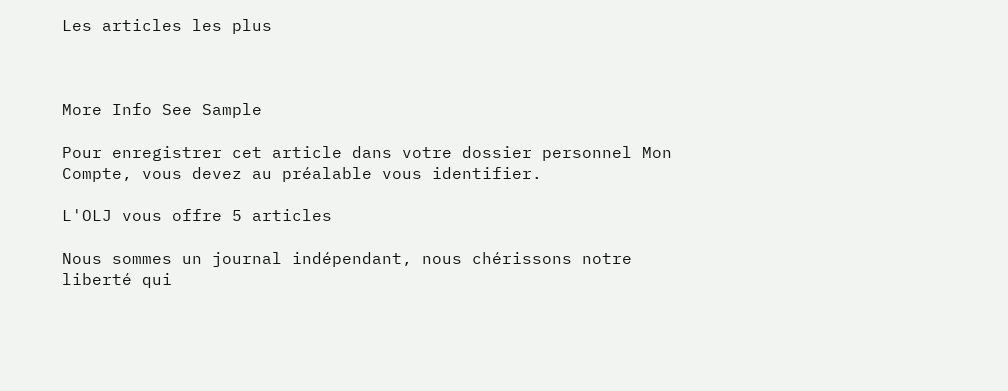Les articles les plus



More Info See Sample

Pour enregistrer cet article dans votre dossier personnel Mon Compte, vous devez au préalable vous identifier.

L'OLJ vous offre 5 articles

Nous sommes un journal indépendant, nous chérissons notre liberté qui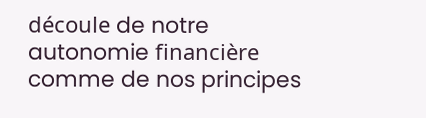découle de notre autonomie financière comme de nos principes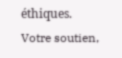éthiques. Votre soutien,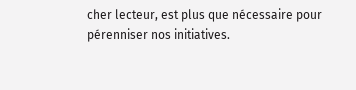cher lecteur, est plus que nécessaire pour pérenniser nos initiatives.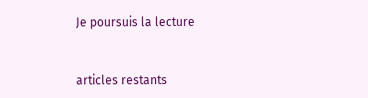Je poursuis la lecture


articles restants